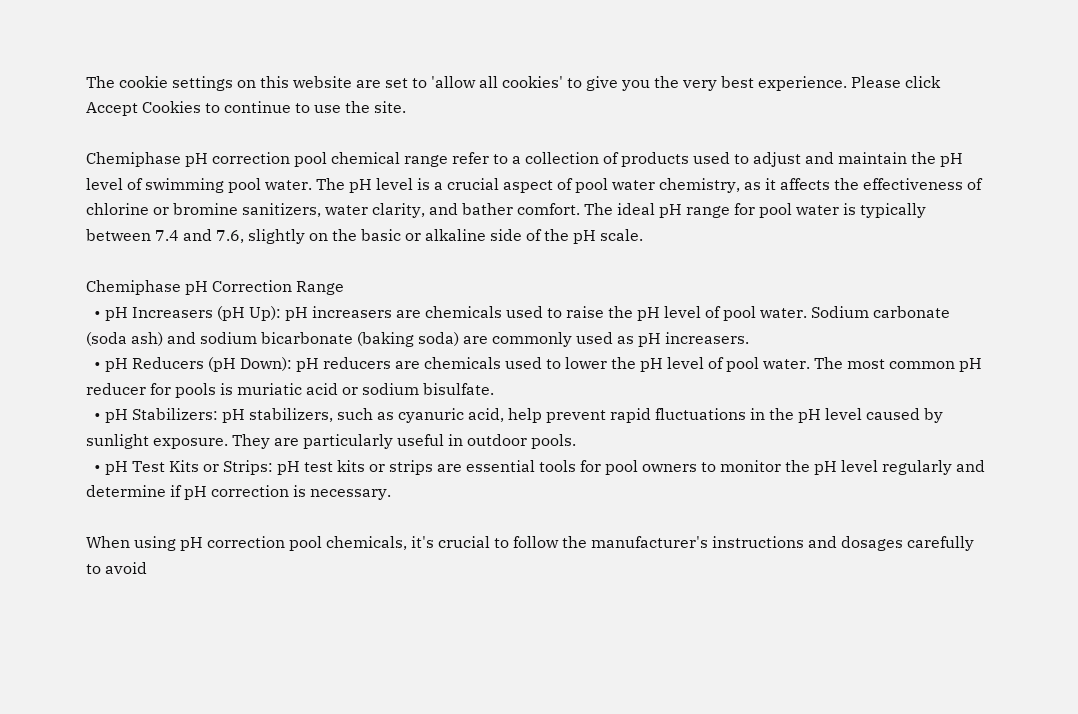The cookie settings on this website are set to 'allow all cookies' to give you the very best experience. Please click Accept Cookies to continue to use the site.

Chemiphase pH correction pool chemical range refer to a collection of products used to adjust and maintain the pH level of swimming pool water. The pH level is a crucial aspect of pool water chemistry, as it affects the effectiveness of chlorine or bromine sanitizers, water clarity, and bather comfort. The ideal pH range for pool water is typically between 7.4 and 7.6, slightly on the basic or alkaline side of the pH scale.

Chemiphase pH Correction Range
  • pH Increasers (pH Up): pH increasers are chemicals used to raise the pH level of pool water. Sodium carbonate (soda ash) and sodium bicarbonate (baking soda) are commonly used as pH increasers.
  • pH Reducers (pH Down): pH reducers are chemicals used to lower the pH level of pool water. The most common pH reducer for pools is muriatic acid or sodium bisulfate.
  • pH Stabilizers: pH stabilizers, such as cyanuric acid, help prevent rapid fluctuations in the pH level caused by sunlight exposure. They are particularly useful in outdoor pools.
  • pH Test Kits or Strips: pH test kits or strips are essential tools for pool owners to monitor the pH level regularly and determine if pH correction is necessary.

When using pH correction pool chemicals, it's crucial to follow the manufacturer's instructions and dosages carefully to avoid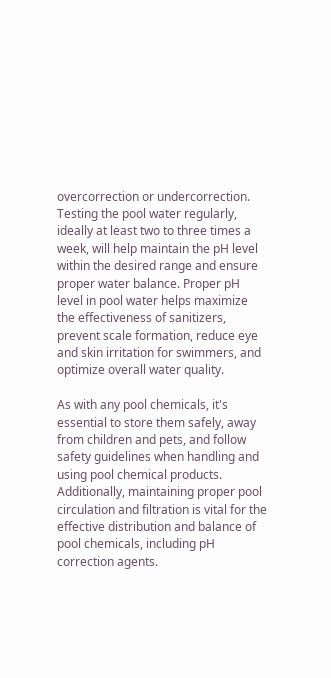overcorrection or undercorrection. Testing the pool water regularly, ideally at least two to three times a week, will help maintain the pH level within the desired range and ensure proper water balance. Proper pH level in pool water helps maximize the effectiveness of sanitizers, prevent scale formation, reduce eye and skin irritation for swimmers, and optimize overall water quality.

As with any pool chemicals, it's essential to store them safely, away from children and pets, and follow safety guidelines when handling and using pool chemical products. Additionally, maintaining proper pool circulation and filtration is vital for the effective distribution and balance of pool chemicals, including pH correction agents.